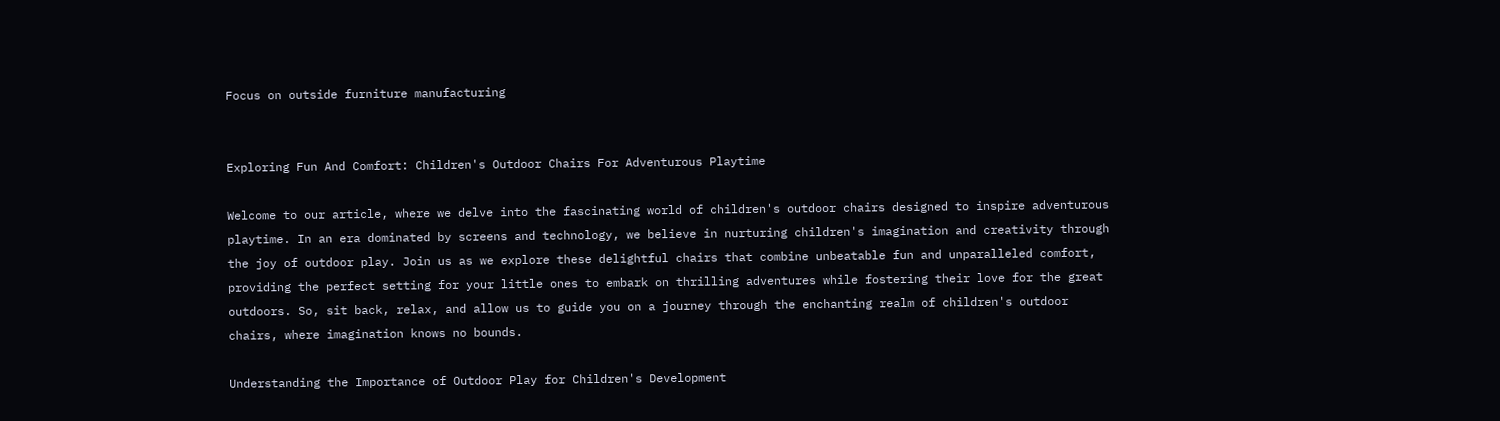Focus on outside furniture manufacturing


Exploring Fun And Comfort: Children's Outdoor Chairs For Adventurous Playtime

Welcome to our article, where we delve into the fascinating world of children's outdoor chairs designed to inspire adventurous playtime. In an era dominated by screens and technology, we believe in nurturing children's imagination and creativity through the joy of outdoor play. Join us as we explore these delightful chairs that combine unbeatable fun and unparalleled comfort, providing the perfect setting for your little ones to embark on thrilling adventures while fostering their love for the great outdoors. So, sit back, relax, and allow us to guide you on a journey through the enchanting realm of children's outdoor chairs, where imagination knows no bounds.

Understanding the Importance of Outdoor Play for Children's Development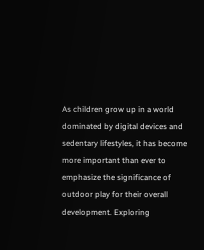As children grow up in a world dominated by digital devices and sedentary lifestyles, it has become more important than ever to emphasize the significance of outdoor play for their overall development. Exploring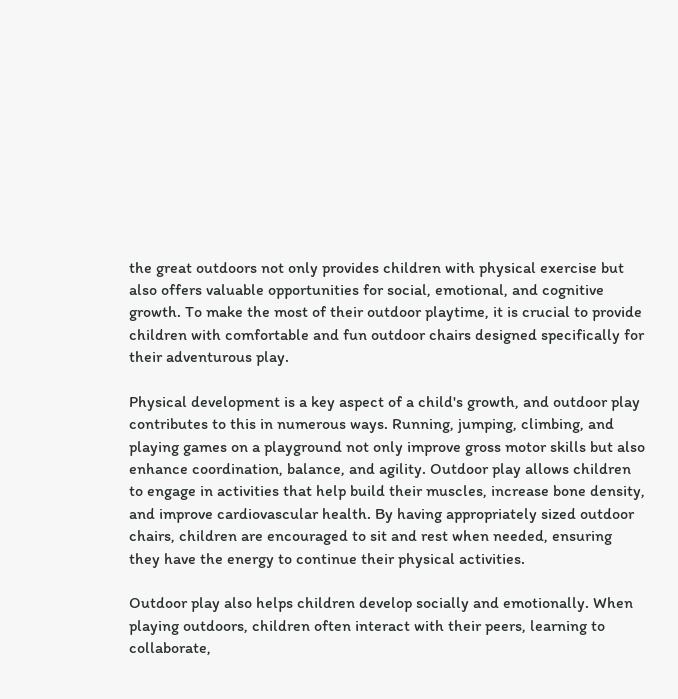the great outdoors not only provides children with physical exercise but also offers valuable opportunities for social, emotional, and cognitive growth. To make the most of their outdoor playtime, it is crucial to provide children with comfortable and fun outdoor chairs designed specifically for their adventurous play.

Physical development is a key aspect of a child's growth, and outdoor play contributes to this in numerous ways. Running, jumping, climbing, and playing games on a playground not only improve gross motor skills but also enhance coordination, balance, and agility. Outdoor play allows children to engage in activities that help build their muscles, increase bone density, and improve cardiovascular health. By having appropriately sized outdoor chairs, children are encouraged to sit and rest when needed, ensuring they have the energy to continue their physical activities.

Outdoor play also helps children develop socially and emotionally. When playing outdoors, children often interact with their peers, learning to collaborate,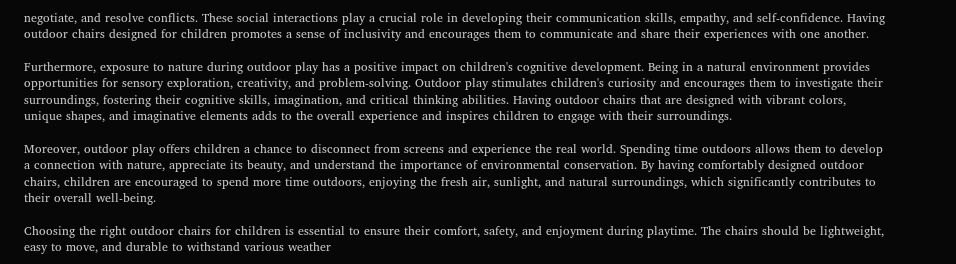negotiate, and resolve conflicts. These social interactions play a crucial role in developing their communication skills, empathy, and self-confidence. Having outdoor chairs designed for children promotes a sense of inclusivity and encourages them to communicate and share their experiences with one another.

Furthermore, exposure to nature during outdoor play has a positive impact on children's cognitive development. Being in a natural environment provides opportunities for sensory exploration, creativity, and problem-solving. Outdoor play stimulates children's curiosity and encourages them to investigate their surroundings, fostering their cognitive skills, imagination, and critical thinking abilities. Having outdoor chairs that are designed with vibrant colors, unique shapes, and imaginative elements adds to the overall experience and inspires children to engage with their surroundings.

Moreover, outdoor play offers children a chance to disconnect from screens and experience the real world. Spending time outdoors allows them to develop a connection with nature, appreciate its beauty, and understand the importance of environmental conservation. By having comfortably designed outdoor chairs, children are encouraged to spend more time outdoors, enjoying the fresh air, sunlight, and natural surroundings, which significantly contributes to their overall well-being.

Choosing the right outdoor chairs for children is essential to ensure their comfort, safety, and enjoyment during playtime. The chairs should be lightweight, easy to move, and durable to withstand various weather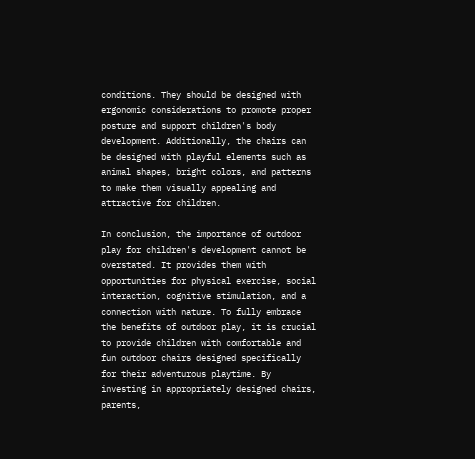conditions. They should be designed with ergonomic considerations to promote proper posture and support children's body development. Additionally, the chairs can be designed with playful elements such as animal shapes, bright colors, and patterns to make them visually appealing and attractive for children.

In conclusion, the importance of outdoor play for children's development cannot be overstated. It provides them with opportunities for physical exercise, social interaction, cognitive stimulation, and a connection with nature. To fully embrace the benefits of outdoor play, it is crucial to provide children with comfortable and fun outdoor chairs designed specifically for their adventurous playtime. By investing in appropriately designed chairs, parents,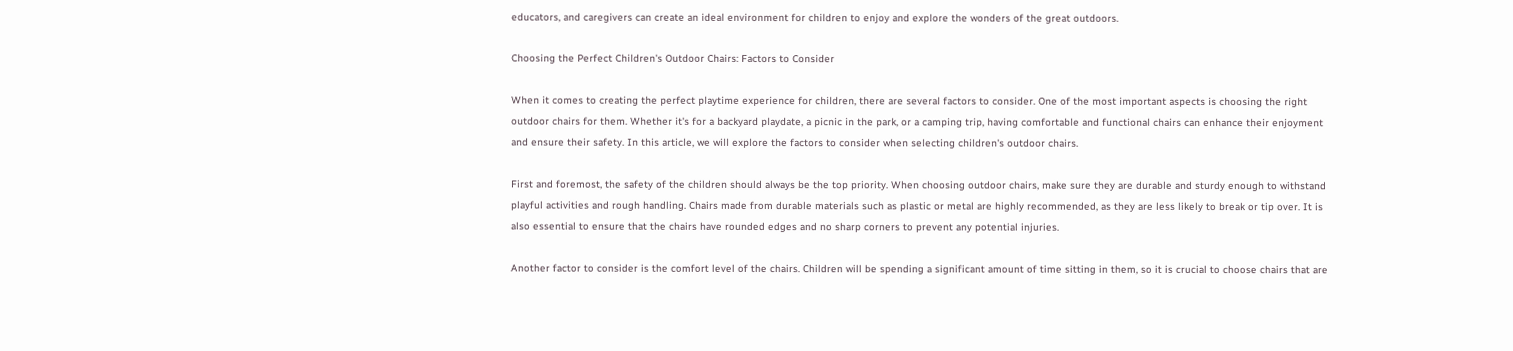educators, and caregivers can create an ideal environment for children to enjoy and explore the wonders of the great outdoors.

Choosing the Perfect Children's Outdoor Chairs: Factors to Consider

When it comes to creating the perfect playtime experience for children, there are several factors to consider. One of the most important aspects is choosing the right outdoor chairs for them. Whether it's for a backyard playdate, a picnic in the park, or a camping trip, having comfortable and functional chairs can enhance their enjoyment and ensure their safety. In this article, we will explore the factors to consider when selecting children's outdoor chairs.

First and foremost, the safety of the children should always be the top priority. When choosing outdoor chairs, make sure they are durable and sturdy enough to withstand playful activities and rough handling. Chairs made from durable materials such as plastic or metal are highly recommended, as they are less likely to break or tip over. It is also essential to ensure that the chairs have rounded edges and no sharp corners to prevent any potential injuries.

Another factor to consider is the comfort level of the chairs. Children will be spending a significant amount of time sitting in them, so it is crucial to choose chairs that are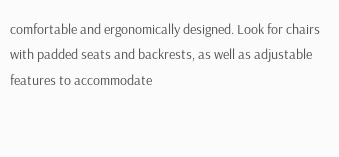comfortable and ergonomically designed. Look for chairs with padded seats and backrests, as well as adjustable features to accommodate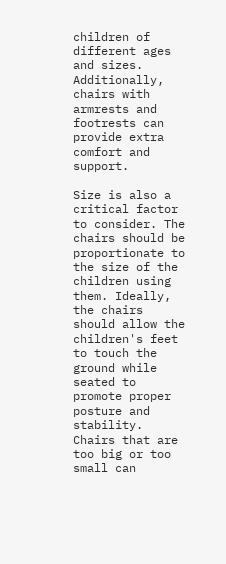children of different ages and sizes. Additionally, chairs with armrests and footrests can provide extra comfort and support.

Size is also a critical factor to consider. The chairs should be proportionate to the size of the children using them. Ideally, the chairs should allow the children's feet to touch the ground while seated to promote proper posture and stability. Chairs that are too big or too small can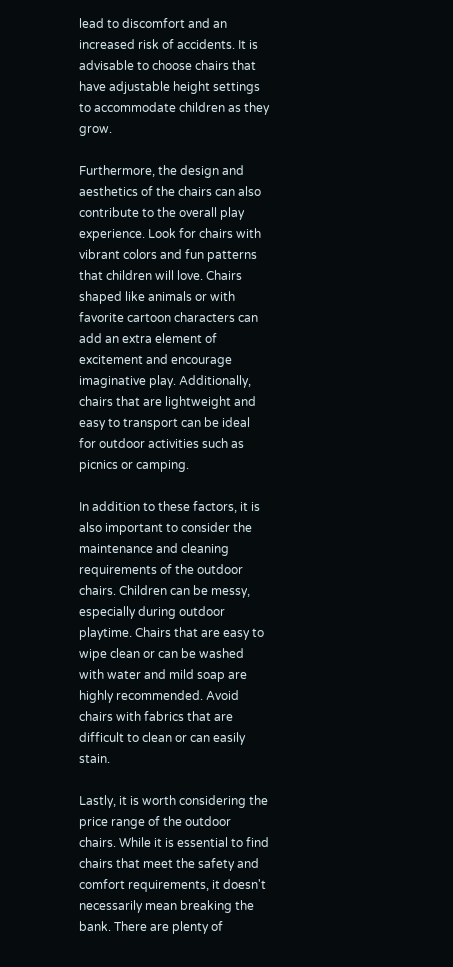lead to discomfort and an increased risk of accidents. It is advisable to choose chairs that have adjustable height settings to accommodate children as they grow.

Furthermore, the design and aesthetics of the chairs can also contribute to the overall play experience. Look for chairs with vibrant colors and fun patterns that children will love. Chairs shaped like animals or with favorite cartoon characters can add an extra element of excitement and encourage imaginative play. Additionally, chairs that are lightweight and easy to transport can be ideal for outdoor activities such as picnics or camping.

In addition to these factors, it is also important to consider the maintenance and cleaning requirements of the outdoor chairs. Children can be messy, especially during outdoor playtime. Chairs that are easy to wipe clean or can be washed with water and mild soap are highly recommended. Avoid chairs with fabrics that are difficult to clean or can easily stain.

Lastly, it is worth considering the price range of the outdoor chairs. While it is essential to find chairs that meet the safety and comfort requirements, it doesn't necessarily mean breaking the bank. There are plenty of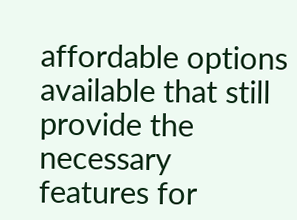affordable options available that still provide the necessary features for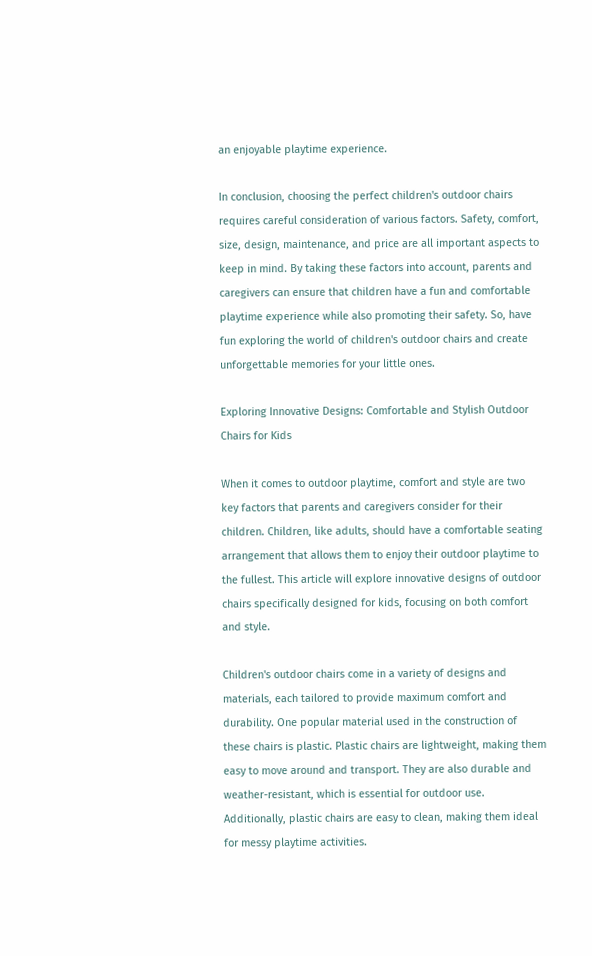an enjoyable playtime experience.

In conclusion, choosing the perfect children's outdoor chairs requires careful consideration of various factors. Safety, comfort, size, design, maintenance, and price are all important aspects to keep in mind. By taking these factors into account, parents and caregivers can ensure that children have a fun and comfortable playtime experience while also promoting their safety. So, have fun exploring the world of children's outdoor chairs and create unforgettable memories for your little ones.

Exploring Innovative Designs: Comfortable and Stylish Outdoor Chairs for Kids

When it comes to outdoor playtime, comfort and style are two key factors that parents and caregivers consider for their children. Children, like adults, should have a comfortable seating arrangement that allows them to enjoy their outdoor playtime to the fullest. This article will explore innovative designs of outdoor chairs specifically designed for kids, focusing on both comfort and style.

Children's outdoor chairs come in a variety of designs and materials, each tailored to provide maximum comfort and durability. One popular material used in the construction of these chairs is plastic. Plastic chairs are lightweight, making them easy to move around and transport. They are also durable and weather-resistant, which is essential for outdoor use. Additionally, plastic chairs are easy to clean, making them ideal for messy playtime activities.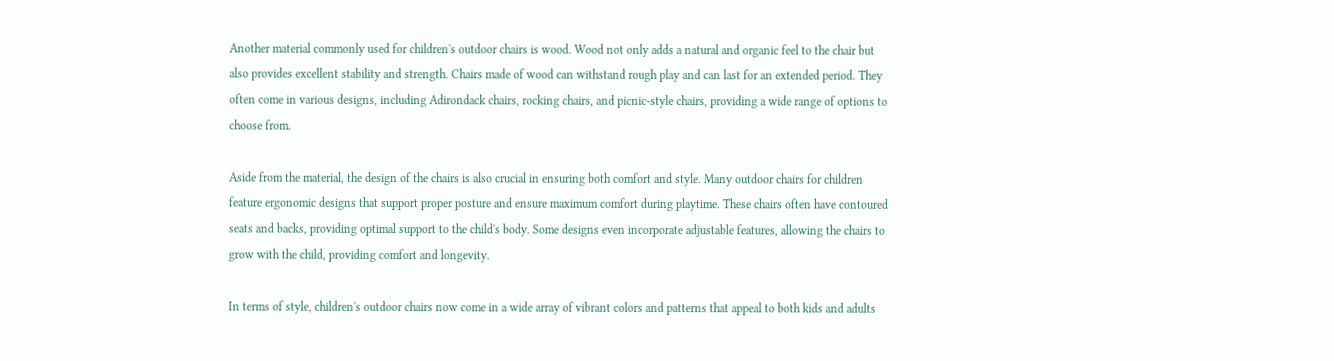Another material commonly used for children's outdoor chairs is wood. Wood not only adds a natural and organic feel to the chair but also provides excellent stability and strength. Chairs made of wood can withstand rough play and can last for an extended period. They often come in various designs, including Adirondack chairs, rocking chairs, and picnic-style chairs, providing a wide range of options to choose from.

Aside from the material, the design of the chairs is also crucial in ensuring both comfort and style. Many outdoor chairs for children feature ergonomic designs that support proper posture and ensure maximum comfort during playtime. These chairs often have contoured seats and backs, providing optimal support to the child's body. Some designs even incorporate adjustable features, allowing the chairs to grow with the child, providing comfort and longevity.

In terms of style, children's outdoor chairs now come in a wide array of vibrant colors and patterns that appeal to both kids and adults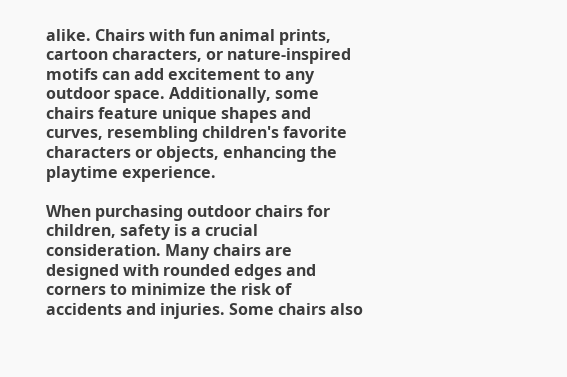alike. Chairs with fun animal prints, cartoon characters, or nature-inspired motifs can add excitement to any outdoor space. Additionally, some chairs feature unique shapes and curves, resembling children's favorite characters or objects, enhancing the playtime experience.

When purchasing outdoor chairs for children, safety is a crucial consideration. Many chairs are designed with rounded edges and corners to minimize the risk of accidents and injuries. Some chairs also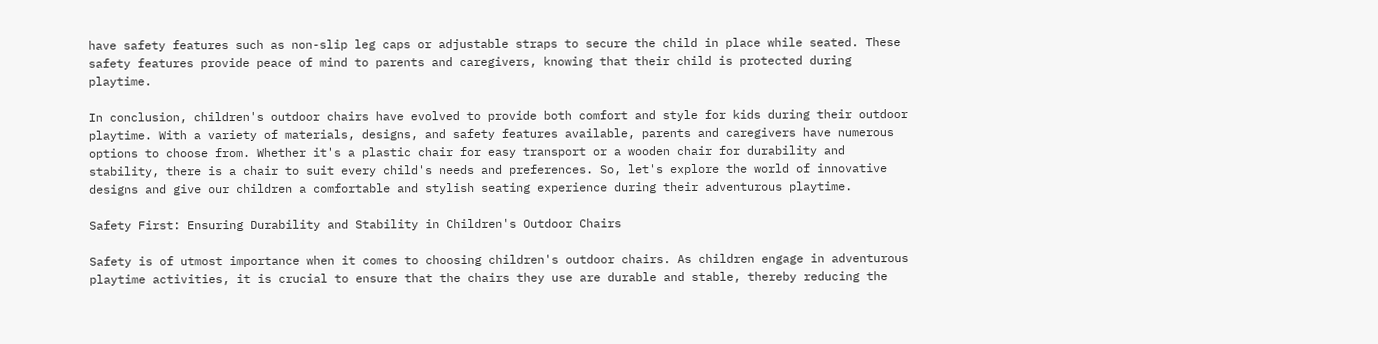have safety features such as non-slip leg caps or adjustable straps to secure the child in place while seated. These safety features provide peace of mind to parents and caregivers, knowing that their child is protected during playtime.

In conclusion, children's outdoor chairs have evolved to provide both comfort and style for kids during their outdoor playtime. With a variety of materials, designs, and safety features available, parents and caregivers have numerous options to choose from. Whether it's a plastic chair for easy transport or a wooden chair for durability and stability, there is a chair to suit every child's needs and preferences. So, let's explore the world of innovative designs and give our children a comfortable and stylish seating experience during their adventurous playtime.

Safety First: Ensuring Durability and Stability in Children's Outdoor Chairs

Safety is of utmost importance when it comes to choosing children's outdoor chairs. As children engage in adventurous playtime activities, it is crucial to ensure that the chairs they use are durable and stable, thereby reducing the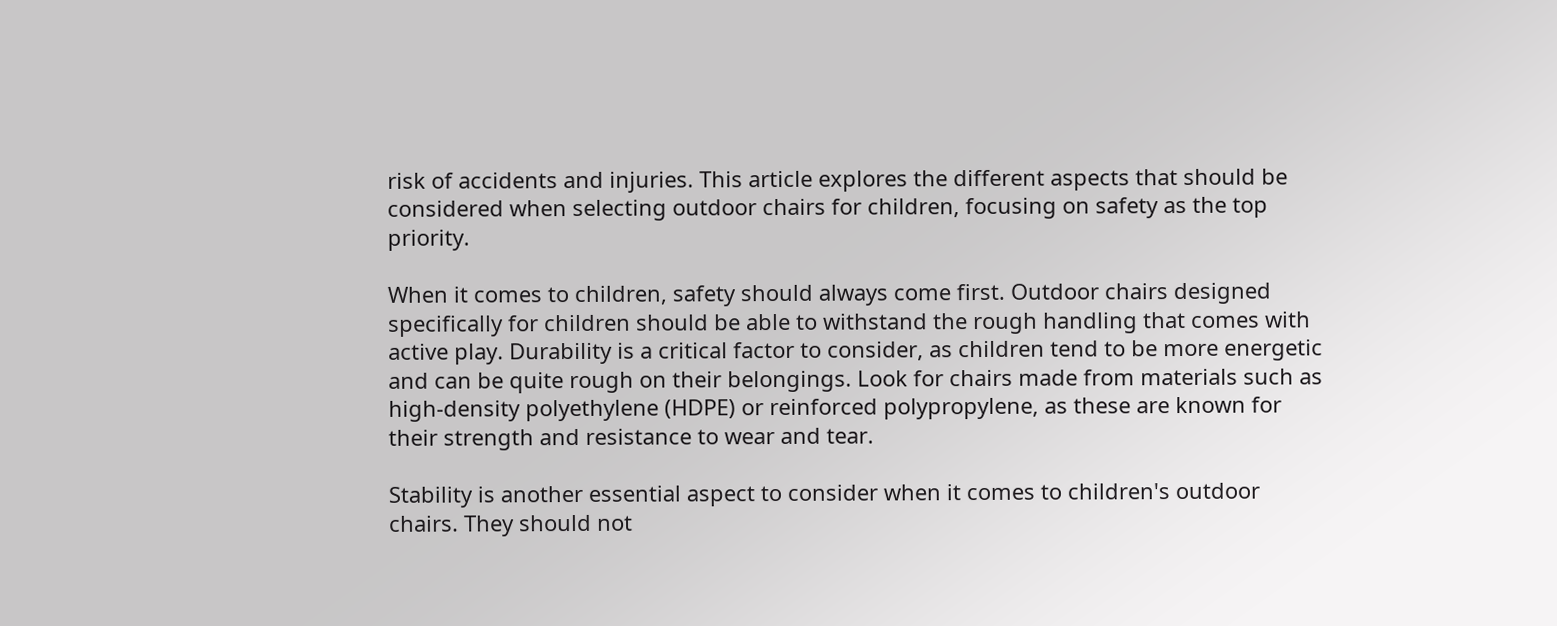risk of accidents and injuries. This article explores the different aspects that should be considered when selecting outdoor chairs for children, focusing on safety as the top priority.

When it comes to children, safety should always come first. Outdoor chairs designed specifically for children should be able to withstand the rough handling that comes with active play. Durability is a critical factor to consider, as children tend to be more energetic and can be quite rough on their belongings. Look for chairs made from materials such as high-density polyethylene (HDPE) or reinforced polypropylene, as these are known for their strength and resistance to wear and tear.

Stability is another essential aspect to consider when it comes to children's outdoor chairs. They should not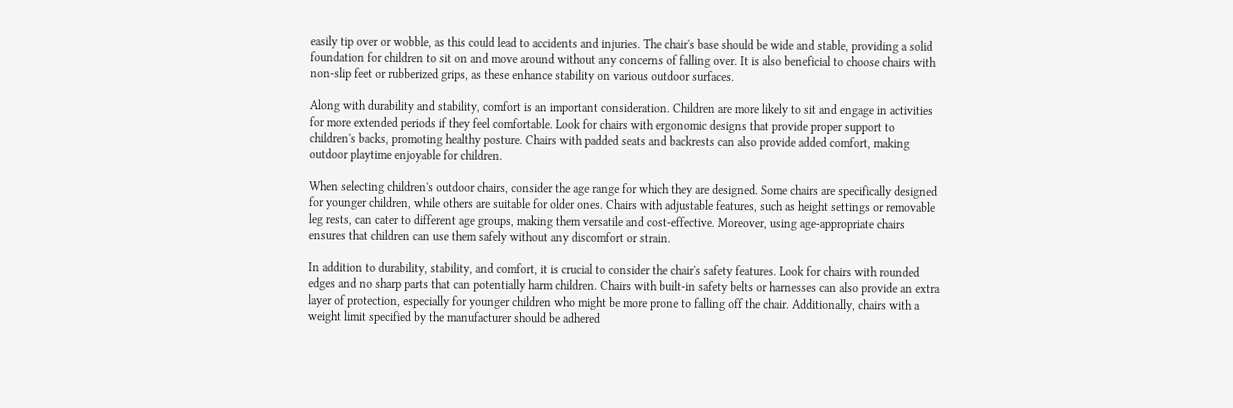easily tip over or wobble, as this could lead to accidents and injuries. The chair's base should be wide and stable, providing a solid foundation for children to sit on and move around without any concerns of falling over. It is also beneficial to choose chairs with non-slip feet or rubberized grips, as these enhance stability on various outdoor surfaces.

Along with durability and stability, comfort is an important consideration. Children are more likely to sit and engage in activities for more extended periods if they feel comfortable. Look for chairs with ergonomic designs that provide proper support to children's backs, promoting healthy posture. Chairs with padded seats and backrests can also provide added comfort, making outdoor playtime enjoyable for children.

When selecting children's outdoor chairs, consider the age range for which they are designed. Some chairs are specifically designed for younger children, while others are suitable for older ones. Chairs with adjustable features, such as height settings or removable leg rests, can cater to different age groups, making them versatile and cost-effective. Moreover, using age-appropriate chairs ensures that children can use them safely without any discomfort or strain.

In addition to durability, stability, and comfort, it is crucial to consider the chair's safety features. Look for chairs with rounded edges and no sharp parts that can potentially harm children. Chairs with built-in safety belts or harnesses can also provide an extra layer of protection, especially for younger children who might be more prone to falling off the chair. Additionally, chairs with a weight limit specified by the manufacturer should be adhered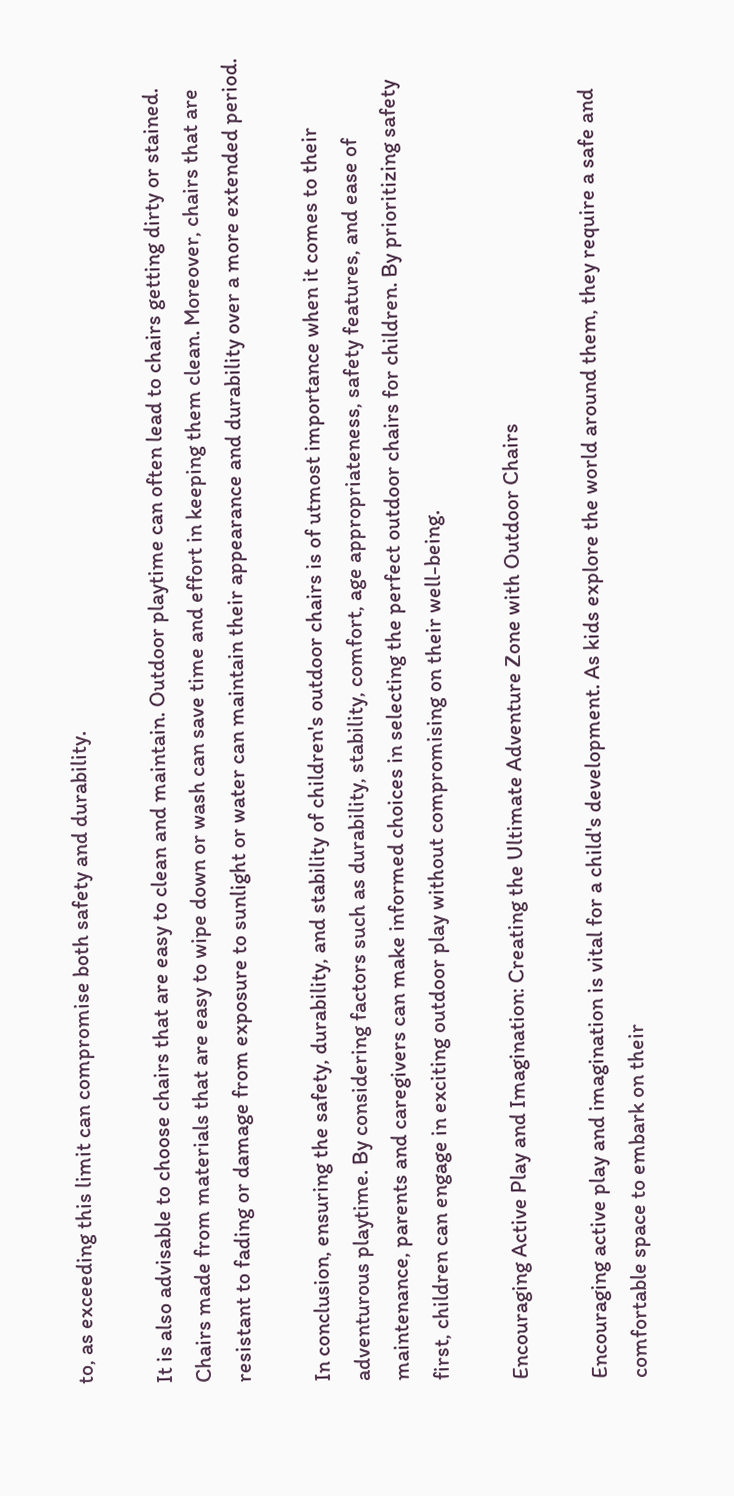to, as exceeding this limit can compromise both safety and durability.

It is also advisable to choose chairs that are easy to clean and maintain. Outdoor playtime can often lead to chairs getting dirty or stained. Chairs made from materials that are easy to wipe down or wash can save time and effort in keeping them clean. Moreover, chairs that are resistant to fading or damage from exposure to sunlight or water can maintain their appearance and durability over a more extended period.

In conclusion, ensuring the safety, durability, and stability of children's outdoor chairs is of utmost importance when it comes to their adventurous playtime. By considering factors such as durability, stability, comfort, age appropriateness, safety features, and ease of maintenance, parents and caregivers can make informed choices in selecting the perfect outdoor chairs for children. By prioritizing safety first, children can engage in exciting outdoor play without compromising on their well-being.

Encouraging Active Play and Imagination: Creating the Ultimate Adventure Zone with Outdoor Chairs

Encouraging active play and imagination is vital for a child's development. As kids explore the world around them, they require a safe and comfortable space to embark on their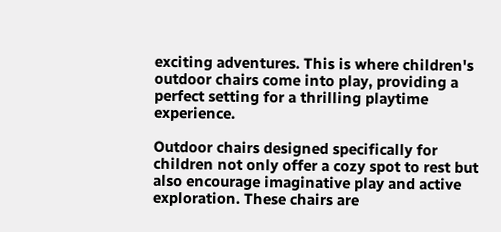exciting adventures. This is where children's outdoor chairs come into play, providing a perfect setting for a thrilling playtime experience.

Outdoor chairs designed specifically for children not only offer a cozy spot to rest but also encourage imaginative play and active exploration. These chairs are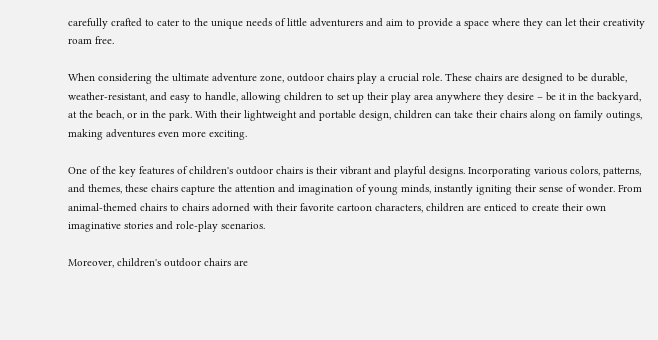carefully crafted to cater to the unique needs of little adventurers and aim to provide a space where they can let their creativity roam free.

When considering the ultimate adventure zone, outdoor chairs play a crucial role. These chairs are designed to be durable, weather-resistant, and easy to handle, allowing children to set up their play area anywhere they desire – be it in the backyard, at the beach, or in the park. With their lightweight and portable design, children can take their chairs along on family outings, making adventures even more exciting.

One of the key features of children's outdoor chairs is their vibrant and playful designs. Incorporating various colors, patterns, and themes, these chairs capture the attention and imagination of young minds, instantly igniting their sense of wonder. From animal-themed chairs to chairs adorned with their favorite cartoon characters, children are enticed to create their own imaginative stories and role-play scenarios.

Moreover, children's outdoor chairs are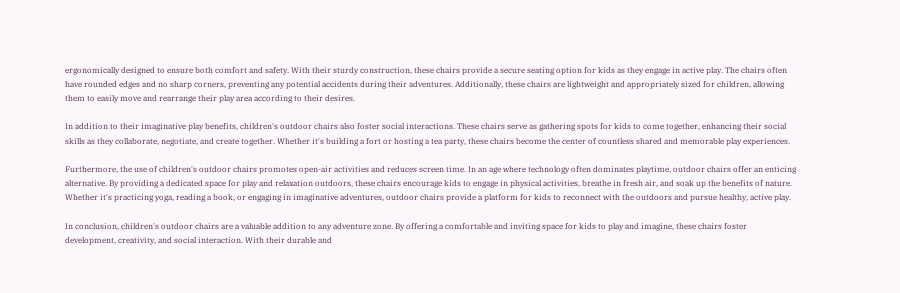ergonomically designed to ensure both comfort and safety. With their sturdy construction, these chairs provide a secure seating option for kids as they engage in active play. The chairs often have rounded edges and no sharp corners, preventing any potential accidents during their adventures. Additionally, these chairs are lightweight and appropriately sized for children, allowing them to easily move and rearrange their play area according to their desires.

In addition to their imaginative play benefits, children's outdoor chairs also foster social interactions. These chairs serve as gathering spots for kids to come together, enhancing their social skills as they collaborate, negotiate, and create together. Whether it's building a fort or hosting a tea party, these chairs become the center of countless shared and memorable play experiences.

Furthermore, the use of children's outdoor chairs promotes open-air activities and reduces screen time. In an age where technology often dominates playtime, outdoor chairs offer an enticing alternative. By providing a dedicated space for play and relaxation outdoors, these chairs encourage kids to engage in physical activities, breathe in fresh air, and soak up the benefits of nature. Whether it's practicing yoga, reading a book, or engaging in imaginative adventures, outdoor chairs provide a platform for kids to reconnect with the outdoors and pursue healthy, active play.

In conclusion, children's outdoor chairs are a valuable addition to any adventure zone. By offering a comfortable and inviting space for kids to play and imagine, these chairs foster development, creativity, and social interaction. With their durable and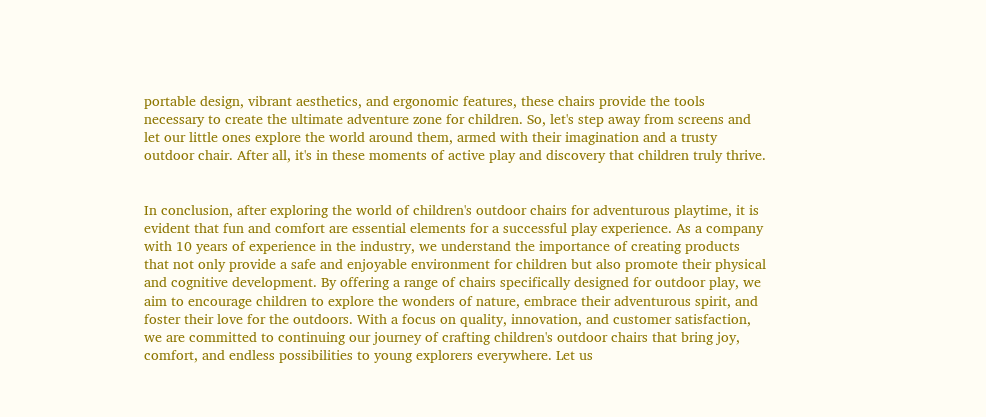portable design, vibrant aesthetics, and ergonomic features, these chairs provide the tools necessary to create the ultimate adventure zone for children. So, let's step away from screens and let our little ones explore the world around them, armed with their imagination and a trusty outdoor chair. After all, it's in these moments of active play and discovery that children truly thrive.


In conclusion, after exploring the world of children's outdoor chairs for adventurous playtime, it is evident that fun and comfort are essential elements for a successful play experience. As a company with 10 years of experience in the industry, we understand the importance of creating products that not only provide a safe and enjoyable environment for children but also promote their physical and cognitive development. By offering a range of chairs specifically designed for outdoor play, we aim to encourage children to explore the wonders of nature, embrace their adventurous spirit, and foster their love for the outdoors. With a focus on quality, innovation, and customer satisfaction, we are committed to continuing our journey of crafting children's outdoor chairs that bring joy, comfort, and endless possibilities to young explorers everywhere. Let us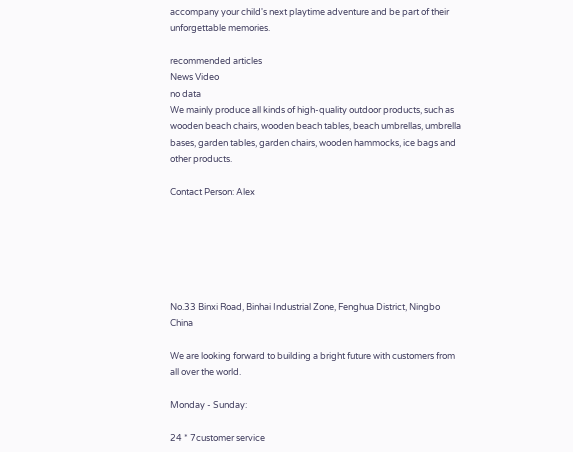accompany your child's next playtime adventure and be part of their unforgettable memories.

recommended articles
News Video
no data
We mainly produce all kinds of high-quality outdoor products, such as wooden beach chairs, wooden beach tables, beach umbrellas, umbrella bases, garden tables, garden chairs, wooden hammocks, ice bags and other products.

Contact Person: Alex






No.33 Binxi Road, Binhai Industrial Zone, Fenghua District, Ningbo China

We are looking forward to building a bright future with customers from all over the world.

Monday - Sunday:

24 * 7customer service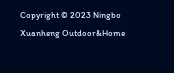Copyright © 2023 Ningbo Xuanheng Outdoor&Home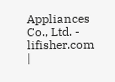Appliances Co., Ltd. - lifisher.com |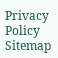Privacy Policy  Sitemap